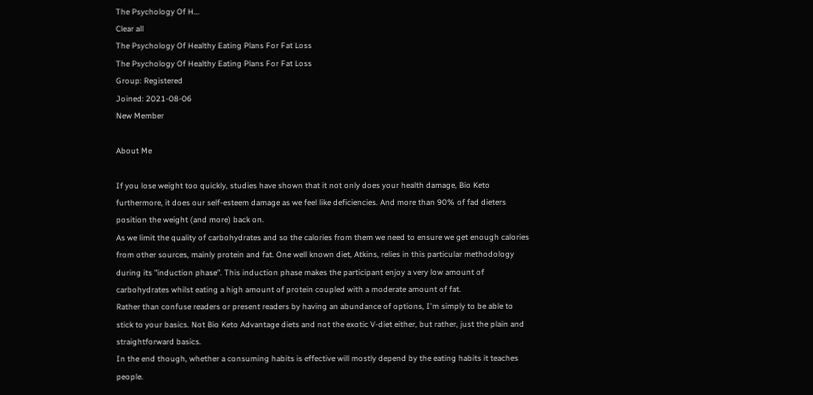The Psychology Of H...
Clear all
The Psychology Of Healthy Eating Plans For Fat Loss
The Psychology Of Healthy Eating Plans For Fat Loss
Group: Registered
Joined: 2021-08-06
New Member

About Me

If you lose weight too quickly, studies have shown that it not only does your health damage, Bio Keto furthermore, it does our self-esteem damage as we feel like deficiencies. And more than 90% of fad dieters position the weight (and more) back on.
As we limit the quality of carbohydrates and so the calories from them we need to ensure we get enough calories from other sources, mainly protein and fat. One well known diet, Atkins, relies in this particular methodology during its "induction phase". This induction phase makes the participant enjoy a very low amount of carbohydrates whilst eating a high amount of protein coupled with a moderate amount of fat.
Rather than confuse readers or present readers by having an abundance of options, I'm simply to be able to stick to your basics. Not Bio Keto Advantage diets and not the exotic V-diet either, but rather, just the plain and straightforward basics.
In the end though, whether a consuming habits is effective will mostly depend by the eating habits it teaches people.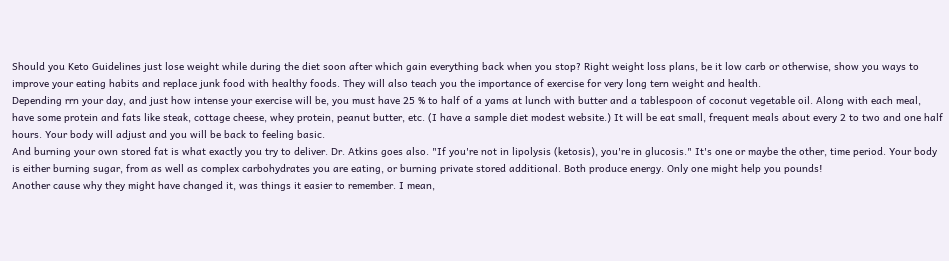Should you Keto Guidelines just lose weight while during the diet soon after which gain everything back when you stop? Right weight loss plans, be it low carb or otherwise, show you ways to improve your eating habits and replace junk food with healthy foods. They will also teach you the importance of exercise for very long tern weight and health.
Depending rrn your day, and just how intense your exercise will be, you must have 25 % to half of a yams at lunch with butter and a tablespoon of coconut vegetable oil. Along with each meal, have some protein and fats like steak, cottage cheese, whey protein, peanut butter, etc. (I have a sample diet modest website.) It will be eat small, frequent meals about every 2 to two and one half hours. Your body will adjust and you will be back to feeling basic.
And burning your own stored fat is what exactly you try to deliver. Dr. Atkins goes also. "If you're not in lipolysis (ketosis), you're in glucosis." It's one or maybe the other, time period. Your body is either burning sugar, from as well as complex carbohydrates you are eating, or burning private stored additional. Both produce energy. Only one might help you pounds!
Another cause why they might have changed it, was things it easier to remember. I mean,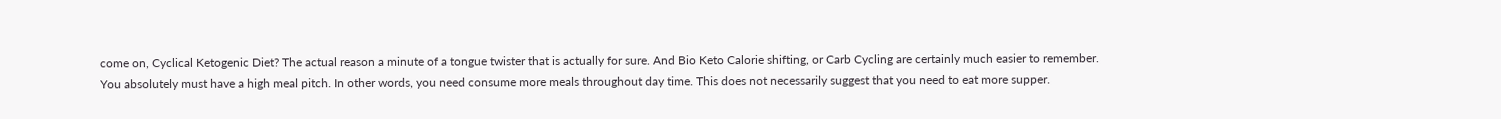come on, Cyclical Ketogenic Diet? The actual reason a minute of a tongue twister that is actually for sure. And Bio Keto Calorie shifting, or Carb Cycling are certainly much easier to remember.
You absolutely must have a high meal pitch. In other words, you need consume more meals throughout day time. This does not necessarily suggest that you need to eat more supper.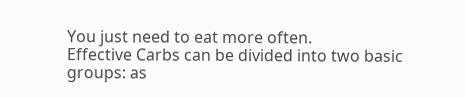You just need to eat more often.
Effective Carbs can be divided into two basic groups: as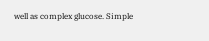well as complex glucose. Simple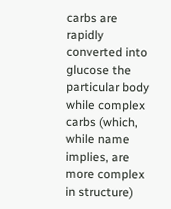carbs are rapidly converted into glucose the particular body while complex carbs (which, while name implies, are more complex in structure)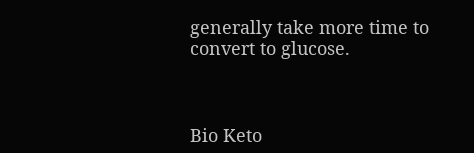generally take more time to convert to glucose.



Bio Keto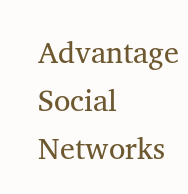Advantage
Social Networks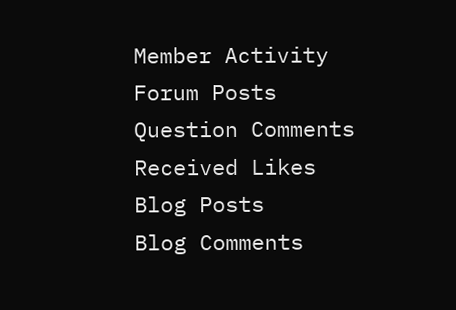Member Activity
Forum Posts
Question Comments
Received Likes
Blog Posts
Blog Comments